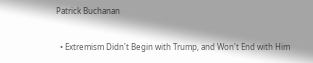Patrick Buchanan

  • Extremism Didn't Begin with Trump, and Won't End with Him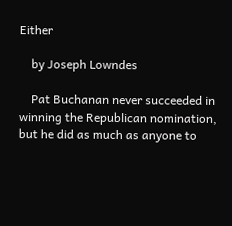Either

    by Joseph Lowndes

    Pat Buchanan never succeeded in winning the Republican nomination, but he did as much as anyone to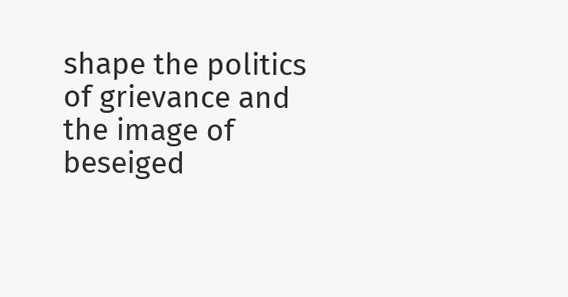shape the politics of grievance and the image of beseiged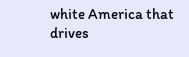white America that drives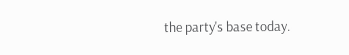the party's base today.